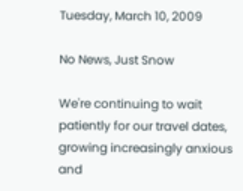Tuesday, March 10, 2009

No News, Just Snow

We're continuing to wait patiently for our travel dates, growing increasingly anxious and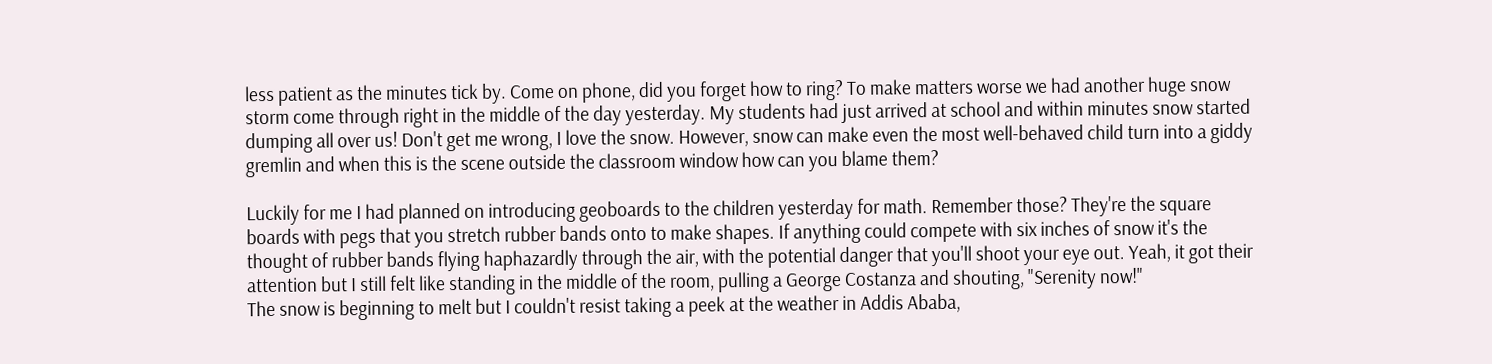less patient as the minutes tick by. Come on phone, did you forget how to ring? To make matters worse we had another huge snow storm come through right in the middle of the day yesterday. My students had just arrived at school and within minutes snow started dumping all over us! Don't get me wrong, I love the snow. However, snow can make even the most well-behaved child turn into a giddy gremlin and when this is the scene outside the classroom window how can you blame them?

Luckily for me I had planned on introducing geoboards to the children yesterday for math. Remember those? They're the square boards with pegs that you stretch rubber bands onto to make shapes. If anything could compete with six inches of snow it's the thought of rubber bands flying haphazardly through the air, with the potential danger that you'll shoot your eye out. Yeah, it got their attention but I still felt like standing in the middle of the room, pulling a George Costanza and shouting, "Serenity now!"
The snow is beginning to melt but I couldn't resist taking a peek at the weather in Addis Ababa,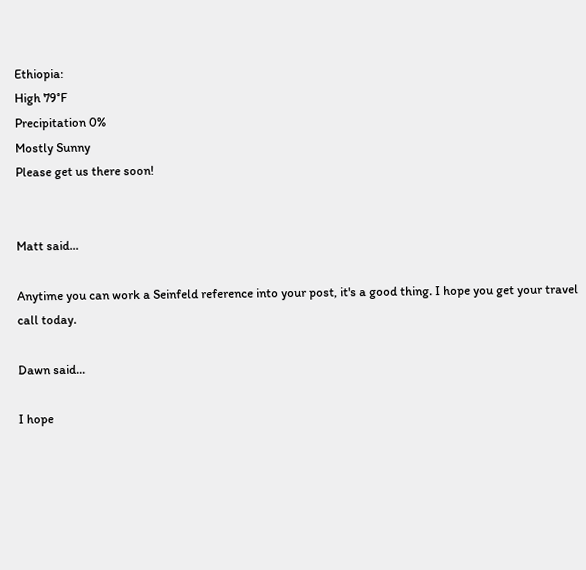Ethiopia:
High 79°F
Precipitation 0%
Mostly Sunny
Please get us there soon!


Matt said...

Anytime you can work a Seinfeld reference into your post, it's a good thing. I hope you get your travel call today.

Dawn said...

I hope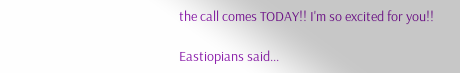the call comes TODAY!! I'm so excited for you!!

Eastiopians said...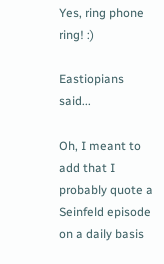Yes, ring phone ring! :)

Eastiopians said...

Oh, I meant to add that I probably quote a Seinfeld episode on a daily basis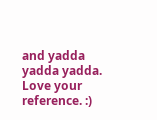and yadda yadda yadda. Love your reference. :)